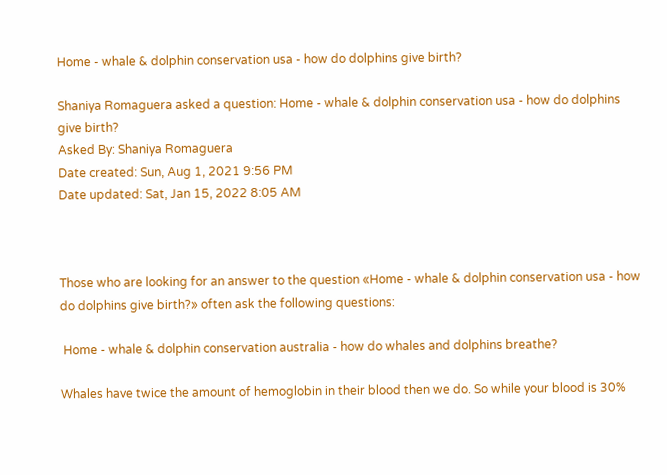Home - whale & dolphin conservation usa - how do dolphins give birth?

Shaniya Romaguera asked a question: Home - whale & dolphin conservation usa - how do dolphins give birth?
Asked By: Shaniya Romaguera
Date created: Sun, Aug 1, 2021 9:56 PM
Date updated: Sat, Jan 15, 2022 8:05 AM



Those who are looking for an answer to the question «Home - whale & dolphin conservation usa - how do dolphins give birth?» often ask the following questions:

 Home - whale & dolphin conservation australia - how do whales and dolphins breathe?

Whales have twice the amount of hemoglobin in their blood then we do. So while your blood is 30%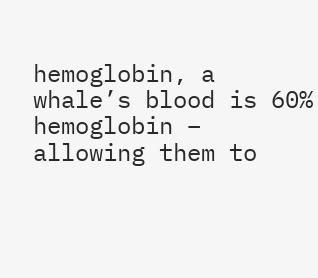hemoglobin, a whale’s blood is 60% hemoglobin – allowing them to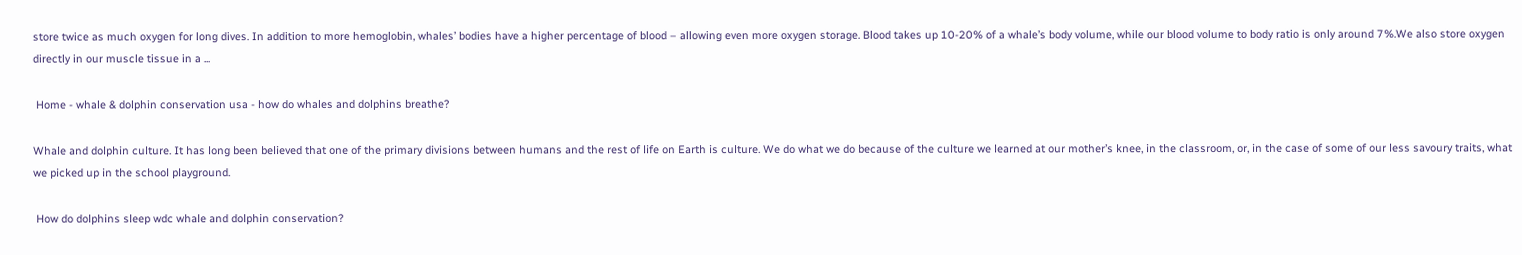store twice as much oxygen for long dives. In addition to more hemoglobin, whales’ bodies have a higher percentage of blood – allowing even more oxygen storage. Blood takes up 10-20% of a whale’s body volume, while our blood volume to body ratio is only around 7%.We also store oxygen directly in our muscle tissue in a ...

 Home - whale & dolphin conservation usa - how do whales and dolphins breathe?

Whale and dolphin culture. It has long been believed that one of the primary divisions between humans and the rest of life on Earth is culture. We do what we do because of the culture we learned at our mother’s knee, in the classroom, or, in the case of some of our less savoury traits, what we picked up in the school playground.

 How do dolphins sleep wdc whale and dolphin conservation?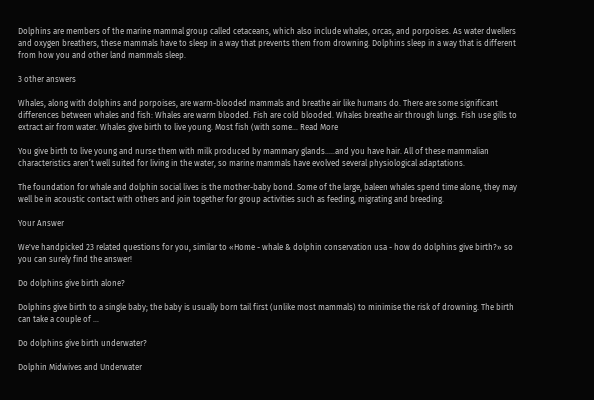Dolphins are members of the marine mammal group called cetaceans, which also include whales, orcas, and porpoises. As water dwellers and oxygen breathers, these mammals have to sleep in a way that prevents them from drowning. Dolphins sleep in a way that is different from how you and other land mammals sleep.

3 other answers

Whales, along with dolphins and porpoises, are warm-blooded mammals and breathe air like humans do. There are some significant differences between whales and fish: Whales are warm blooded. Fish are cold blooded. Whales breathe air through lungs. Fish use gills to extract air from water. Whales give birth to live young. Most fish (with some… Read More

You give birth to live young and nurse them with milk produced by mammary glands…..and you have hair. All of these mammalian characteristics aren’t well suited for living in the water, so marine mammals have evolved several physiological adaptations.

The foundation for whale and dolphin social lives is the mother-baby bond. Some of the large, baleen whales spend time alone, they may well be in acoustic contact with others and join together for group activities such as feeding, migrating and breeding.

Your Answer

We've handpicked 23 related questions for you, similar to «Home - whale & dolphin conservation usa - how do dolphins give birth?» so you can surely find the answer!

Do dolphins give birth alone?

Dolphins give birth to a single baby; the baby is usually born tail first (unlike most mammals) to minimise the risk of drowning. The birth can take a couple of …

Do dolphins give birth underwater?

Dolphin Midwives and Underwater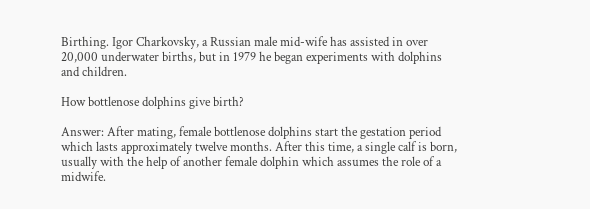Birthing. Igor Charkovsky, a Russian male mid-wife has assisted in over 20,000 underwater births, but in 1979 he began experiments with dolphins and children.

How bottlenose dolphins give birth?

Answer: After mating, female bottlenose dolphins start the gestation period which lasts approximately twelve months. After this time, a single calf is born, usually with the help of another female dolphin which assumes the role of a midwife.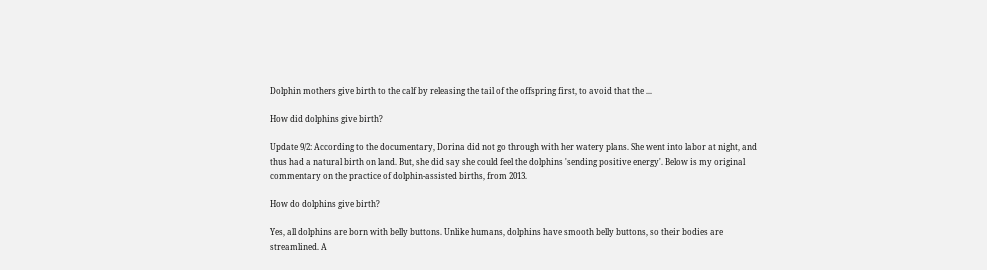Dolphin mothers give birth to the calf by releasing the tail of the offspring first, to avoid that the ...

How did dolphins give birth?

Update 9/2: According to the documentary, Dorina did not go through with her watery plans. She went into labor at night, and thus had a natural birth on land. But, she did say she could feel the dolphins 'sending positive energy'. Below is my original commentary on the practice of dolphin-assisted births, from 2013.

How do dolphins give birth?

Yes, all dolphins are born with belly buttons. Unlike humans, dolphins have smooth belly buttons, so their bodies are streamlined. A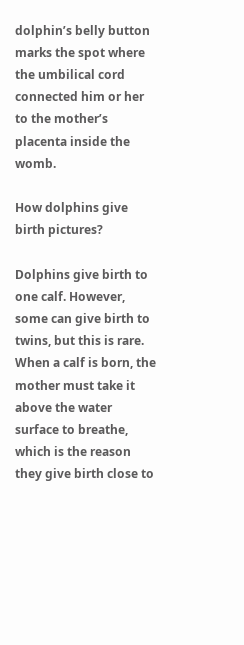dolphin’s belly button marks the spot where the umbilical cord connected him or her to the mother’s placenta inside the womb.

How dolphins give birth pictures?

Dolphins give birth to one calf. However, some can give birth to twins, but this is rare. When a calf is born, the mother must take it above the water surface to breathe, which is the reason they give birth close to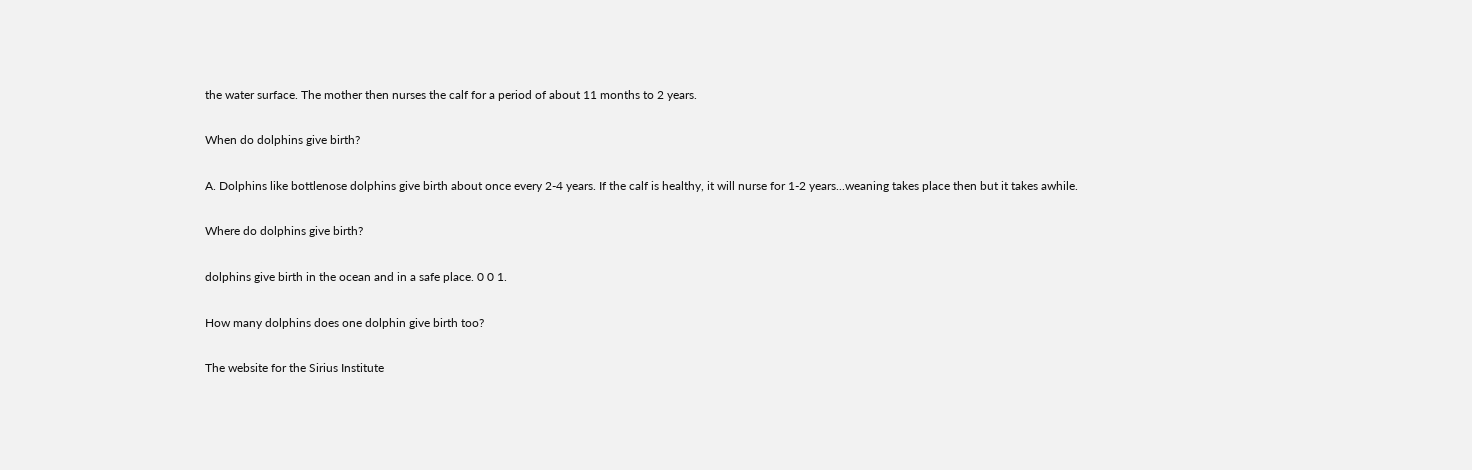the water surface. The mother then nurses the calf for a period of about 11 months to 2 years.

When do dolphins give birth?

A. Dolphins like bottlenose dolphins give birth about once every 2-4 years. If the calf is healthy, it will nurse for 1-2 years...weaning takes place then but it takes awhile.

Where do dolphins give birth?

dolphins give birth in the ocean and in a safe place. 0 0 1.

How many dolphins does one dolphin give birth too?

The website for the Sirius Institute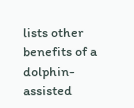lists other benefits of a dolphin-assisted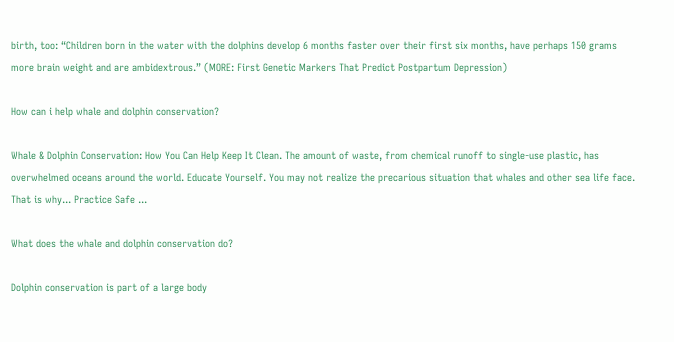birth, too: “Children born in the water with the dolphins develop 6 months faster over their first six months, have perhaps 150 grams more brain weight and are ambidextrous.” (MORE: First Genetic Markers That Predict Postpartum Depression)

How can i help whale and dolphin conservation?

Whale & Dolphin Conservation: How You Can Help Keep It Clean. The amount of waste, from chemical runoff to single-use plastic, has overwhelmed oceans around the world. Educate Yourself. You may not realize the precarious situation that whales and other sea life face. That is why... Practice Safe ...

What does the whale and dolphin conservation do?

Dolphin conservation is part of a large body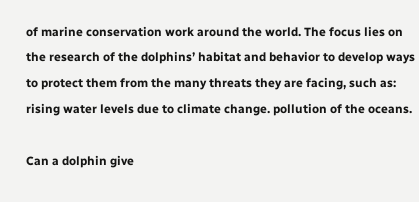of marine conservation work around the world. The focus lies on the research of the dolphins’ habitat and behavior to develop ways to protect them from the many threats they are facing, such as: rising water levels due to climate change. pollution of the oceans.

Can a dolphin give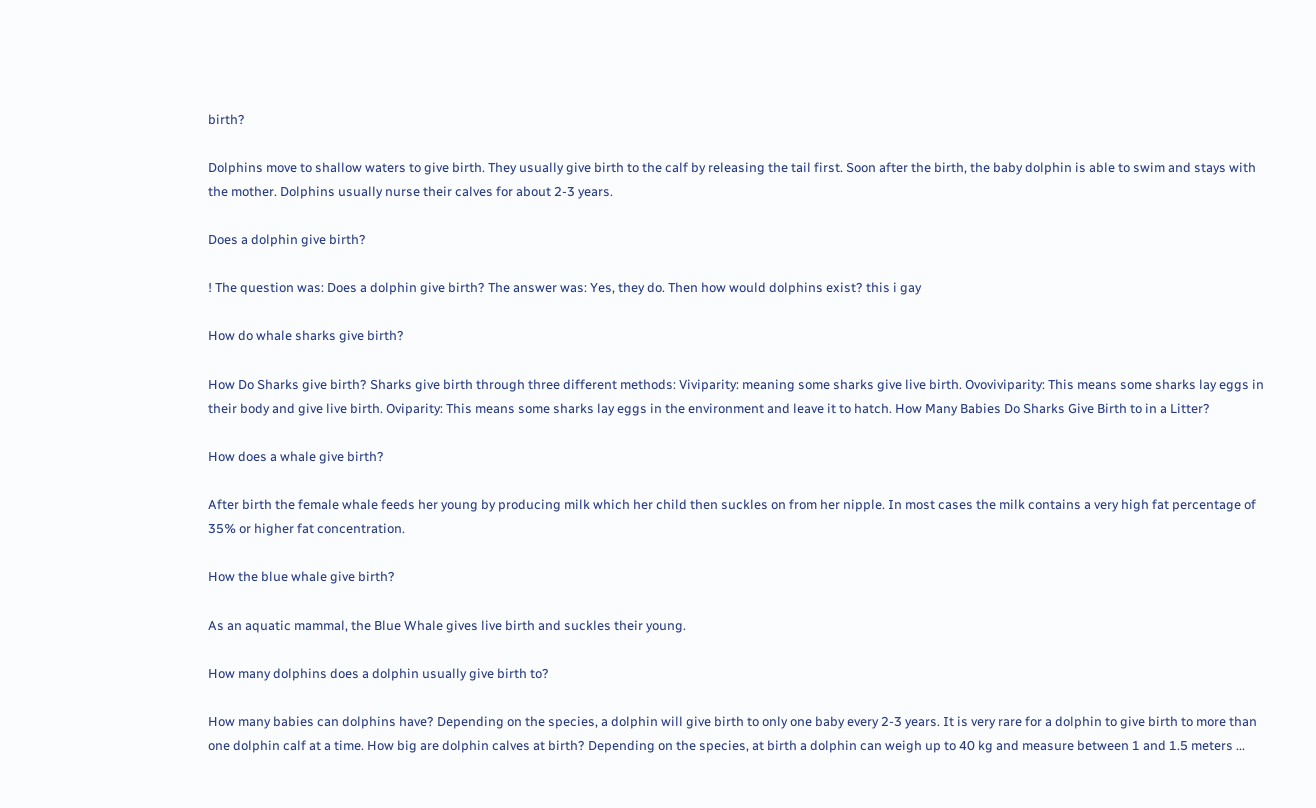birth?

Dolphins move to shallow waters to give birth. They usually give birth to the calf by releasing the tail first. Soon after the birth, the baby dolphin is able to swim and stays with the mother. Dolphins usually nurse their calves for about 2-3 years.

Does a dolphin give birth?

! The question was: Does a dolphin give birth? The answer was: Yes, they do. Then how would dolphins exist? this i gay

How do whale sharks give birth?

How Do Sharks give birth? Sharks give birth through three different methods: Viviparity: meaning some sharks give live birth. Ovoviviparity: This means some sharks lay eggs in their body and give live birth. Oviparity: This means some sharks lay eggs in the environment and leave it to hatch. How Many Babies Do Sharks Give Birth to in a Litter?

How does a whale give birth?

After birth the female whale feeds her young by producing milk which her child then suckles on from her nipple. In most cases the milk contains a very high fat percentage of 35% or higher fat concentration.

How the blue whale give birth?

As an aquatic mammal, the Blue Whale gives live birth and suckles their young.

How many dolphins does a dolphin usually give birth to?

How many babies can dolphins have? Depending on the species, a dolphin will give birth to only one baby every 2-3 years. It is very rare for a dolphin to give birth to more than one dolphin calf at a time. How big are dolphin calves at birth? Depending on the species, at birth a dolphin can weigh up to 40 kg and measure between 1 and 1.5 meters ...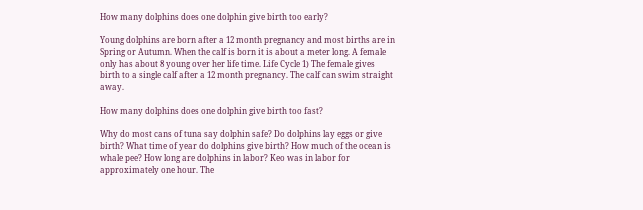How many dolphins does one dolphin give birth too early?

Young dolphins are born after a 12 month pregnancy and most births are in Spring or Autumn. When the calf is born it is about a meter long. A female only has about 8 young over her life time. Life Cycle 1) The female gives birth to a single calf after a 12 month pregnancy. The calf can swim straight away.

How many dolphins does one dolphin give birth too fast?

Why do most cans of tuna say dolphin safe? Do dolphins lay eggs or give birth? What time of year do dolphins give birth? How much of the ocean is whale pee? How long are dolphins in labor? Keo was in labor for approximately one hour. The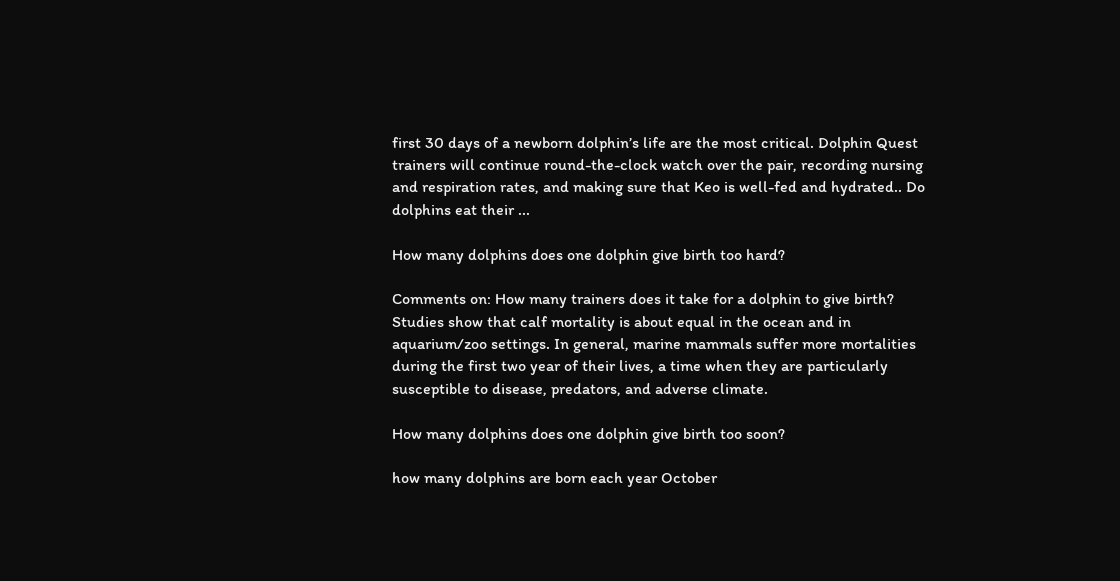first 30 days of a newborn dolphin’s life are the most critical. Dolphin Quest trainers will continue round-the-clock watch over the pair, recording nursing and respiration rates, and making sure that Keo is well-fed and hydrated.. Do dolphins eat their ...

How many dolphins does one dolphin give birth too hard?

Comments on: How many trainers does it take for a dolphin to give birth? Studies show that calf mortality is about equal in the ocean and in aquarium/zoo settings. In general, marine mammals suffer more mortalities during the first two year of their lives, a time when they are particularly susceptible to disease, predators, and adverse climate.

How many dolphins does one dolphin give birth too soon?

how many dolphins are born each year October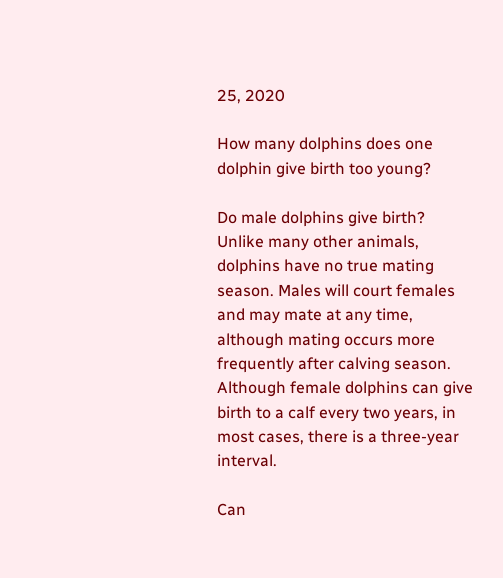25, 2020

How many dolphins does one dolphin give birth too young?

Do male dolphins give birth? Unlike many other animals, dolphins have no true mating season. Males will court females and may mate at any time, although mating occurs more frequently after calving season. Although female dolphins can give birth to a calf every two years, in most cases, there is a three-year interval.

Can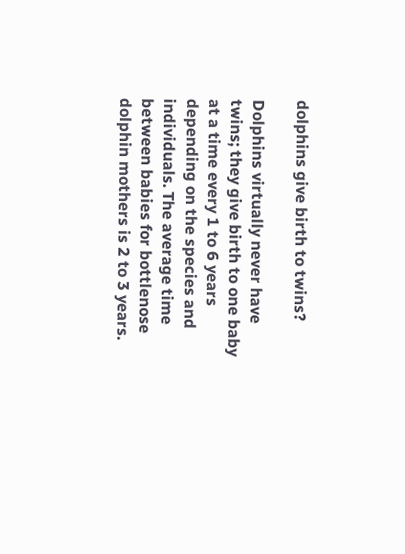dolphins give birth to twins?

Dolphins virtually never have twins; they give birth to one baby at a time every 1 to 6 years depending on the species and individuals. The average time between babies for bottlenose dolphin mothers is 2 to 3 years.